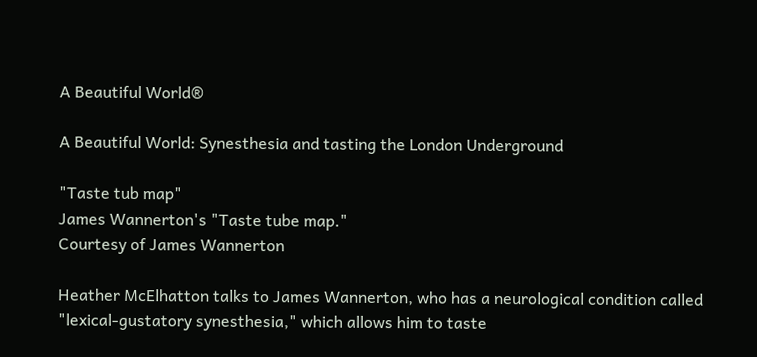A Beautiful World®

A Beautiful World: Synesthesia and tasting the London Underground

"Taste tub map"
James Wannerton's "Taste tube map."
Courtesy of James Wannerton

Heather McElhatton talks to James Wannerton, who has a neurological condition called "lexical-gustatory synesthesia," which allows him to taste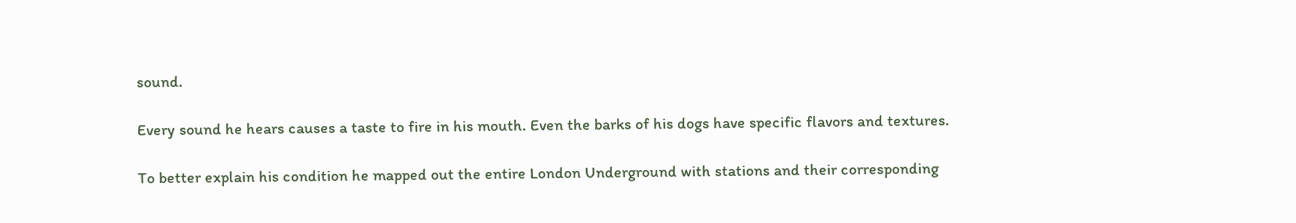sound.

Every sound he hears causes a taste to fire in his mouth. Even the barks of his dogs have specific flavors and textures.

To better explain his condition he mapped out the entire London Underground with stations and their corresponding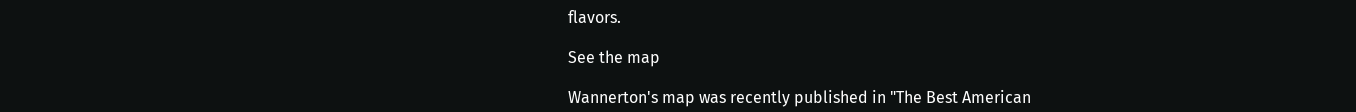flavors.

See the map

Wannerton's map was recently published in "The Best American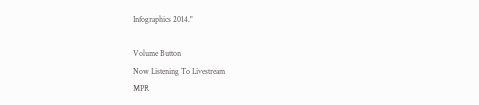Infographics 2014."

Volume Button
Now Listening To Livestream
MPR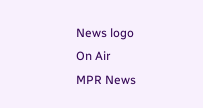News logo
On Air
MPR News